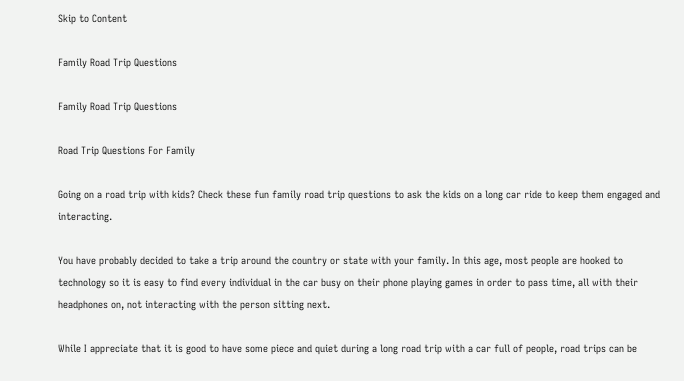Skip to Content

Family Road Trip Questions

Family Road Trip Questions

Road Trip Questions For Family

Going on a road trip with kids? Check these fun family road trip questions to ask the kids on a long car ride to keep them engaged and interacting.

You have probably decided to take a trip around the country or state with your family. In this age, most people are hooked to technology so it is easy to find every individual in the car busy on their phone playing games in order to pass time, all with their headphones on, not interacting with the person sitting next.

While I appreciate that it is good to have some piece and quiet during a long road trip with a car full of people, road trips can be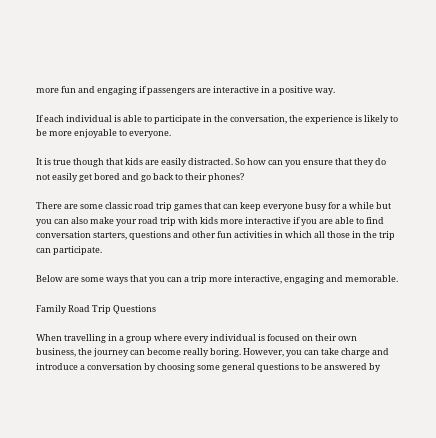more fun and engaging if passengers are interactive in a positive way.

If each individual is able to participate in the conversation, the experience is likely to be more enjoyable to everyone.

It is true though that kids are easily distracted. So how can you ensure that they do not easily get bored and go back to their phones?

There are some classic road trip games that can keep everyone busy for a while but you can also make your road trip with kids more interactive if you are able to find conversation starters, questions and other fun activities in which all those in the trip can participate.

Below are some ways that you can a trip more interactive, engaging and memorable.

Family Road Trip Questions

When travelling in a group where every individual is focused on their own business, the journey can become really boring. However, you can take charge and introduce a conversation by choosing some general questions to be answered by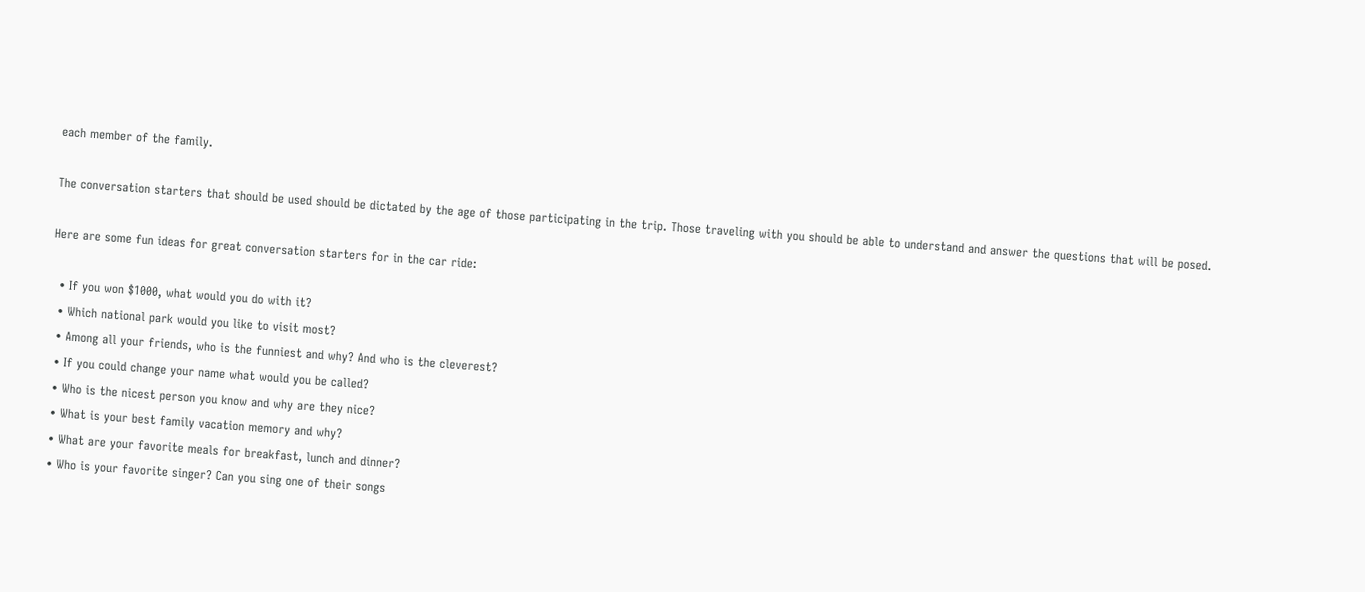each member of the family.

The conversation starters that should be used should be dictated by the age of those participating in the trip. Those traveling with you should be able to understand and answer the questions that will be posed.

Here are some fun ideas for great conversation starters for in the car ride:

  • If you won $1000, what would you do with it?
  • Which national park would you like to visit most?
  • Among all your friends, who is the funniest and why? And who is the cleverest?
  • If you could change your name what would you be called?
  • Who is the nicest person you know and why are they nice?
  • What is your best family vacation memory and why?
  • What are your favorite meals for breakfast, lunch and dinner?
  • Who is your favorite singer? Can you sing one of their songs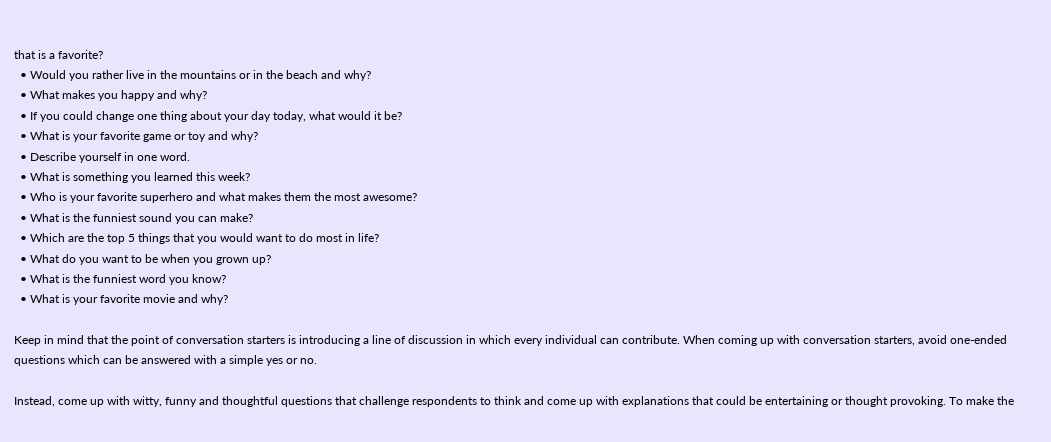that is a favorite?
  • Would you rather live in the mountains or in the beach and why?
  • What makes you happy and why?
  • If you could change one thing about your day today, what would it be?
  • What is your favorite game or toy and why?
  • Describe yourself in one word.
  • What is something you learned this week?
  • Who is your favorite superhero and what makes them the most awesome?
  • What is the funniest sound you can make?
  • Which are the top 5 things that you would want to do most in life?
  • What do you want to be when you grown up?
  • What is the funniest word you know?
  • What is your favorite movie and why?

Keep in mind that the point of conversation starters is introducing a line of discussion in which every individual can contribute. When coming up with conversation starters, avoid one-ended questions which can be answered with a simple yes or no.

Instead, come up with witty, funny and thoughtful questions that challenge respondents to think and come up with explanations that could be entertaining or thought provoking. To make the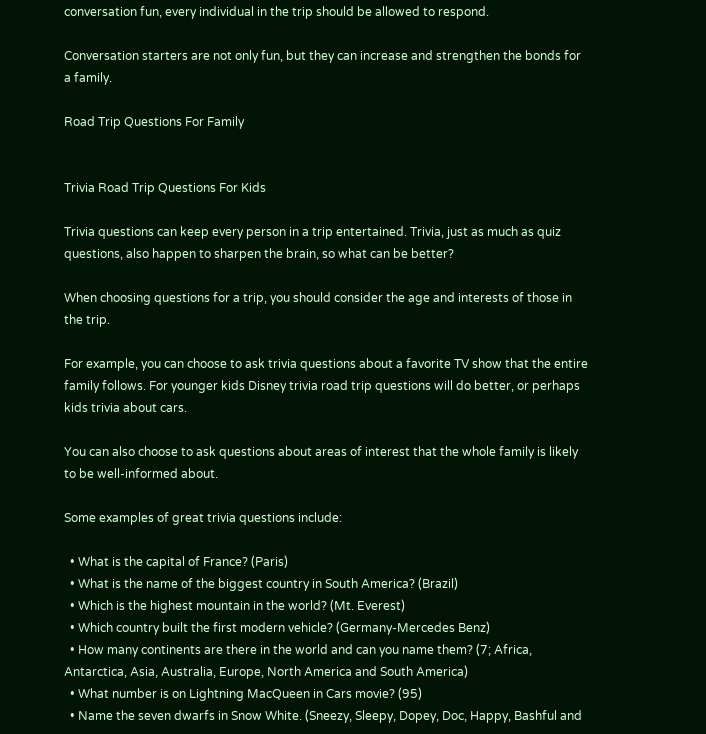conversation fun, every individual in the trip should be allowed to respond.

Conversation starters are not only fun, but they can increase and strengthen the bonds for a family.

Road Trip Questions For Family


Trivia Road Trip Questions For Kids

Trivia questions can keep every person in a trip entertained. Trivia, just as much as quiz questions, also happen to sharpen the brain, so what can be better?

When choosing questions for a trip, you should consider the age and interests of those in the trip.

For example, you can choose to ask trivia questions about a favorite TV show that the entire family follows. For younger kids Disney trivia road trip questions will do better, or perhaps kids trivia about cars.

You can also choose to ask questions about areas of interest that the whole family is likely to be well-informed about.

Some examples of great trivia questions include:

  • What is the capital of France? (Paris)
  • What is the name of the biggest country in South America? (Brazil)
  • Which is the highest mountain in the world? (Mt. Everest)
  • Which country built the first modern vehicle? (Germany-Mercedes Benz)
  • How many continents are there in the world and can you name them? (7; Africa, Antarctica, Asia, Australia, Europe, North America and South America)
  • What number is on Lightning MacQueen in Cars movie? (95)
  • Name the seven dwarfs in Snow White. (Sneezy, Sleepy, Dopey, Doc, Happy, Bashful and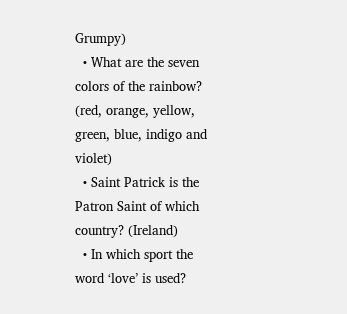Grumpy)
  • What are the seven colors of the rainbow? (red, orange, yellow, green, blue, indigo and violet)
  • Saint Patrick is the Patron Saint of which country? (Ireland)
  • In which sport the word ‘love’ is used?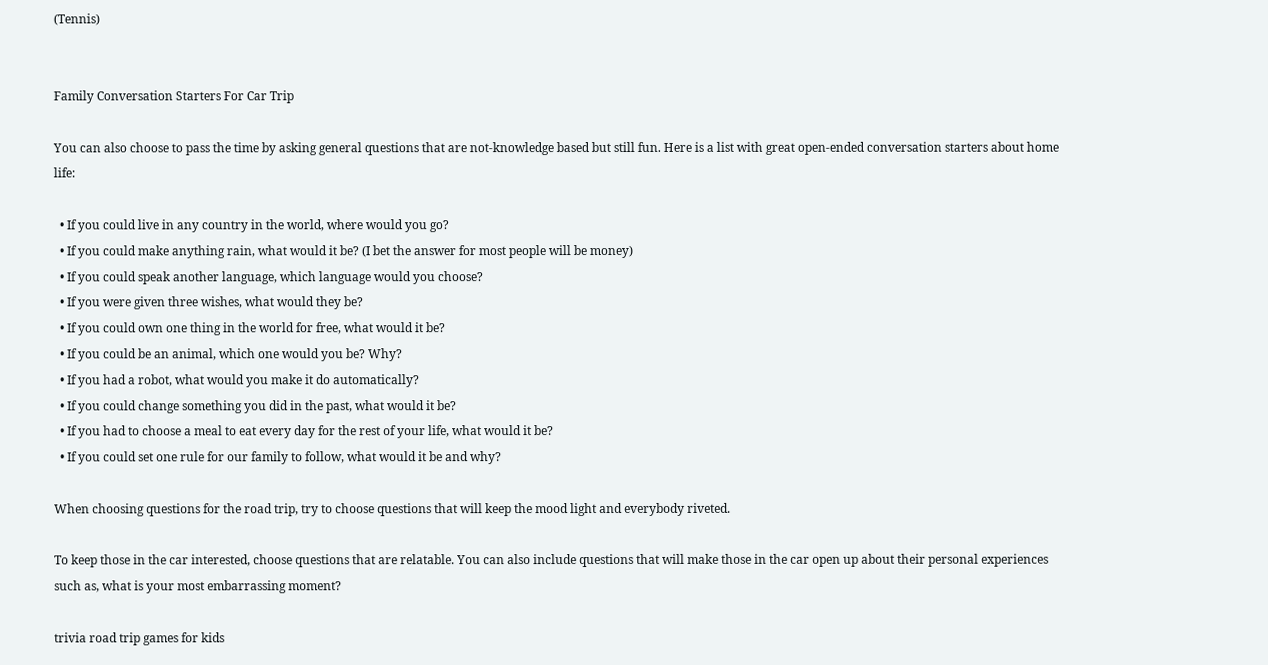(Tennis)


Family Conversation Starters For Car Trip

You can also choose to pass the time by asking general questions that are not-knowledge based but still fun. Here is a list with great open-ended conversation starters about home life:

  • If you could live in any country in the world, where would you go?
  • If you could make anything rain, what would it be? (I bet the answer for most people will be money)
  • If you could speak another language, which language would you choose?
  • If you were given three wishes, what would they be?
  • If you could own one thing in the world for free, what would it be?
  • If you could be an animal, which one would you be? Why?
  • If you had a robot, what would you make it do automatically?
  • If you could change something you did in the past, what would it be?
  • If you had to choose a meal to eat every day for the rest of your life, what would it be?
  • If you could set one rule for our family to follow, what would it be and why?

When choosing questions for the road trip, try to choose questions that will keep the mood light and everybody riveted.

To keep those in the car interested, choose questions that are relatable. You can also include questions that will make those in the car open up about their personal experiences such as, what is your most embarrassing moment?

trivia road trip games for kids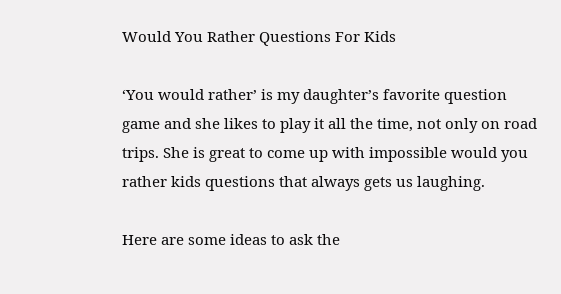Would You Rather Questions For Kids

‘You would rather’ is my daughter’s favorite question game and she likes to play it all the time, not only on road trips. She is great to come up with impossible would you rather kids questions that always gets us laughing.

Here are some ideas to ask the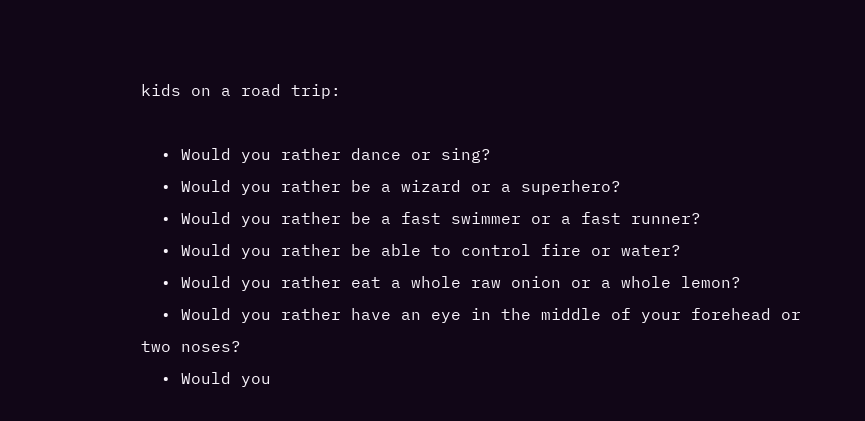kids on a road trip:

  • Would you rather dance or sing?
  • Would you rather be a wizard or a superhero?
  • Would you rather be a fast swimmer or a fast runner?
  • Would you rather be able to control fire or water?
  • Would you rather eat a whole raw onion or a whole lemon?
  • Would you rather have an eye in the middle of your forehead or two noses?
  • Would you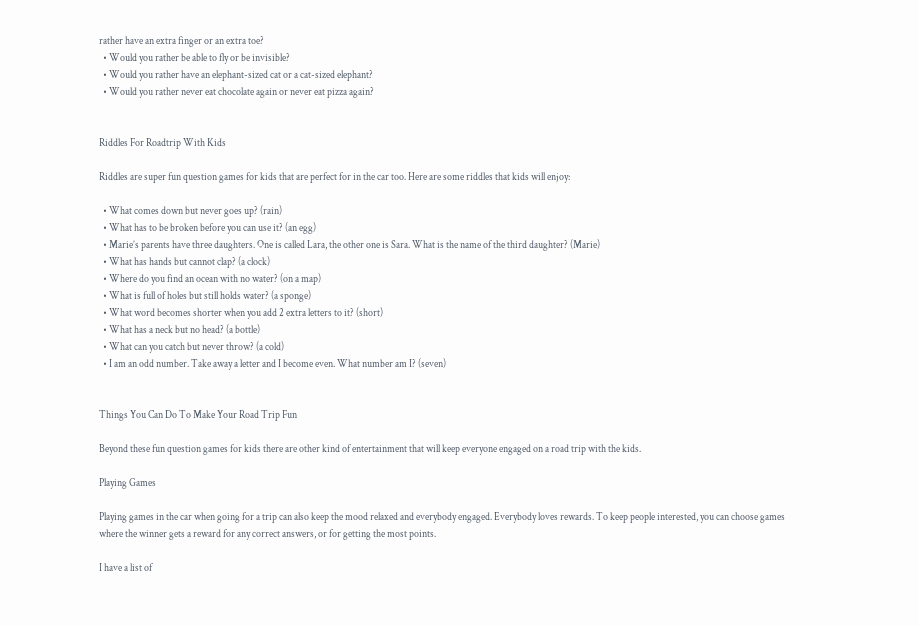rather have an extra finger or an extra toe?
  • Would you rather be able to fly or be invisible?
  • Would you rather have an elephant-sized cat or a cat-sized elephant?
  • Would you rather never eat chocolate again or never eat pizza again?


Riddles For Roadtrip With Kids

Riddles are super fun question games for kids that are perfect for in the car too. Here are some riddles that kids will enjoy:

  • What comes down but never goes up? (rain)
  • What has to be broken before you can use it? (an egg)
  • Marie’s parents have three daughters. One is called Lara, the other one is Sara. What is the name of the third daughter? (Marie)
  • What has hands but cannot clap? (a clock)
  • Where do you find an ocean with no water? (on a map)
  • What is full of holes but still holds water? (a sponge)
  • What word becomes shorter when you add 2 extra letters to it? (short)
  • What has a neck but no head? (a bottle)
  • What can you catch but never throw? (a cold)
  • I am an odd number. Take away a letter and I become even. What number am I? (seven)


Things You Can Do To Make Your Road Trip Fun

Beyond these fun question games for kids there are other kind of entertainment that will keep everyone engaged on a road trip with the kids.

Playing Games

Playing games in the car when going for a trip can also keep the mood relaxed and everybody engaged. Everybody loves rewards. To keep people interested, you can choose games where the winner gets a reward for any correct answers, or for getting the most points.

I have a list of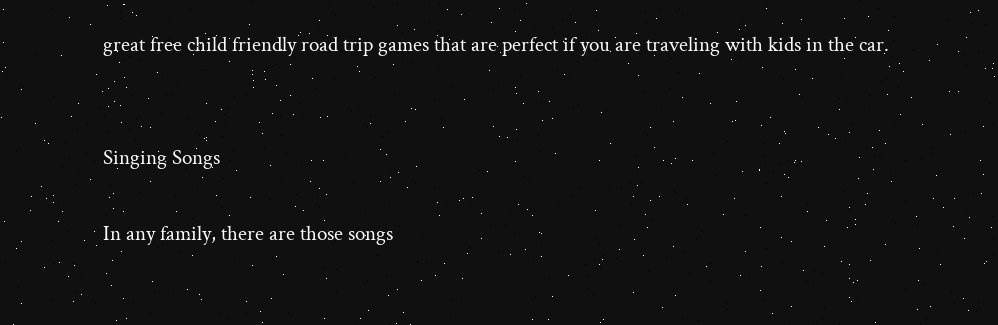great free child friendly road trip games that are perfect if you are traveling with kids in the car.


Singing Songs

In any family, there are those songs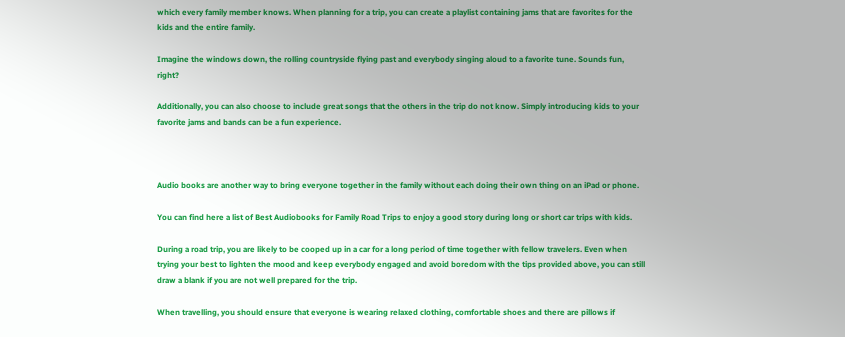which every family member knows. When planning for a trip, you can create a playlist containing jams that are favorites for the kids and the entire family.

Imagine the windows down, the rolling countryside flying past and everybody singing aloud to a favorite tune. Sounds fun, right?

Additionally, you can also choose to include great songs that the others in the trip do not know. Simply introducing kids to your favorite jams and bands can be a fun experience.



Audio books are another way to bring everyone together in the family without each doing their own thing on an iPad or phone.

You can find here a list of Best Audiobooks for Family Road Trips to enjoy a good story during long or short car trips with kids.

During a road trip, you are likely to be cooped up in a car for a long period of time together with fellow travelers. Even when trying your best to lighten the mood and keep everybody engaged and avoid boredom with the tips provided above, you can still draw a blank if you are not well prepared for the trip.

When travelling, you should ensure that everyone is wearing relaxed clothing, comfortable shoes and there are pillows if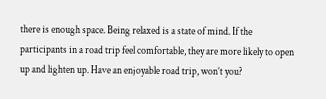there is enough space. Being relaxed is a state of mind. If the participants in a road trip feel comfortable, they are more likely to open up and lighten up. Have an enjoyable road trip, won’t you?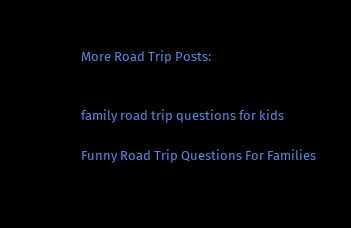More Road Trip Posts:


family road trip questions for kids

Funny Road Trip Questions For Families